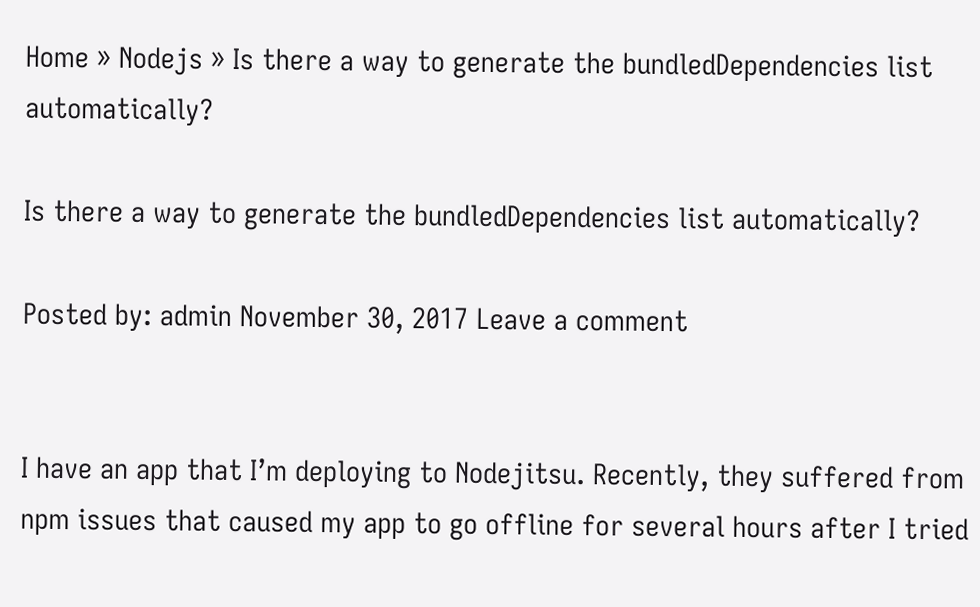Home » Nodejs » Is there a way to generate the bundledDependencies list automatically?

Is there a way to generate the bundledDependencies list automatically?

Posted by: admin November 30, 2017 Leave a comment


I have an app that I’m deploying to Nodejitsu. Recently, they suffered from npm issues that caused my app to go offline for several hours after I tried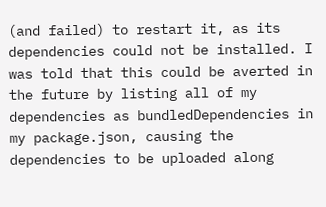(and failed) to restart it, as its dependencies could not be installed. I was told that this could be averted in the future by listing all of my dependencies as bundledDependencies in my package.json, causing the dependencies to be uploaded along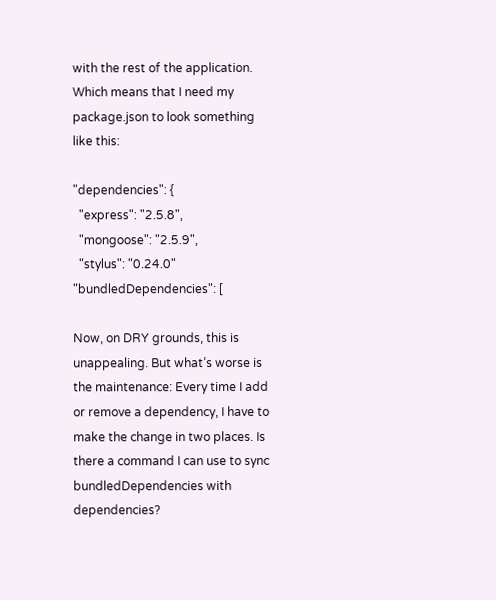with the rest of the application. Which means that I need my package.json to look something like this:

"dependencies": {
  "express": "2.5.8",
  "mongoose": "2.5.9",
  "stylus": "0.24.0"
"bundledDependencies": [

Now, on DRY grounds, this is unappealing. But what’s worse is the maintenance: Every time I add or remove a dependency, I have to make the change in two places. Is there a command I can use to sync bundledDependencies with dependencies?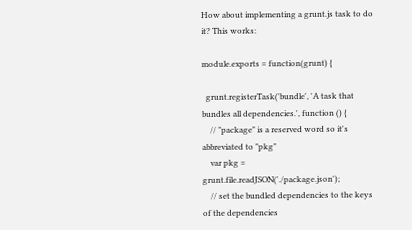How about implementing a grunt.js task to do it? This works:

module.exports = function(grunt) {

  grunt.registerTask('bundle', 'A task that bundles all dependencies.', function () {
    // "package" is a reserved word so it's abbreviated to "pkg"
    var pkg = grunt.file.readJSON('./package.json');
    // set the bundled dependencies to the keys of the dependencies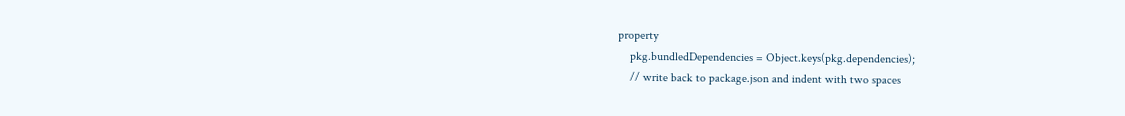property
    pkg.bundledDependencies = Object.keys(pkg.dependencies);
    // write back to package.json and indent with two spaces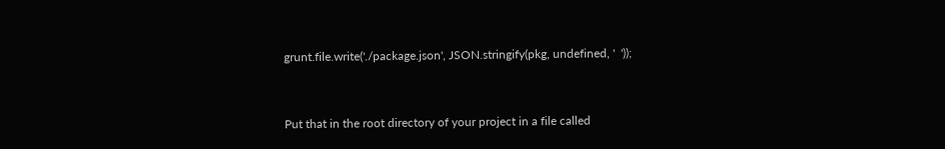grunt.file.write('./package.json', JSON.stringify(pkg, undefined, '  '));


Put that in the root directory of your project in a file called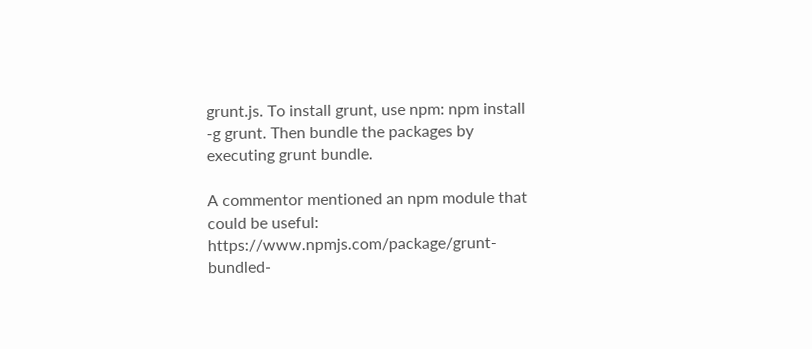grunt.js. To install grunt, use npm: npm install -g grunt. Then bundle the packages by executing grunt bundle.

A commentor mentioned an npm module that could be useful: https://www.npmjs.com/package/grunt-bundled-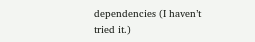dependencies (I haven’t tried it.)